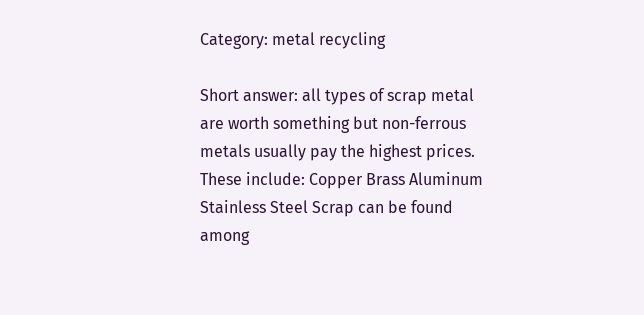Category: metal recycling

Short answer: all types of scrap metal are worth something but non-ferrous metals usually pay the highest prices. These include: Copper Brass Aluminum Stainless Steel Scrap can be found among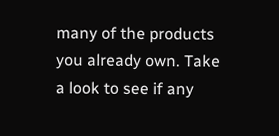many of the products you already own. Take a look to see if any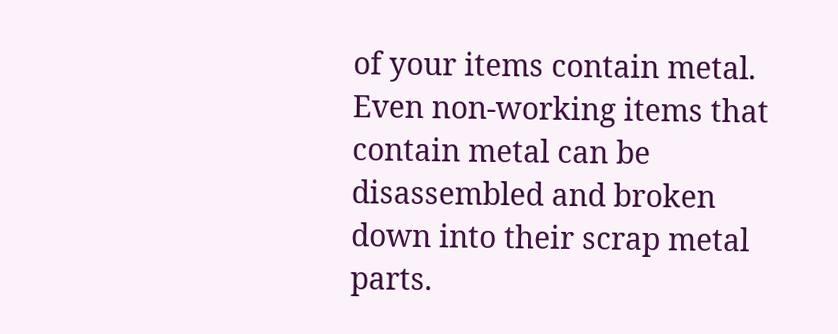of your items contain metal. Even non-working items that contain metal can be disassembled and broken down into their scrap metal parts.